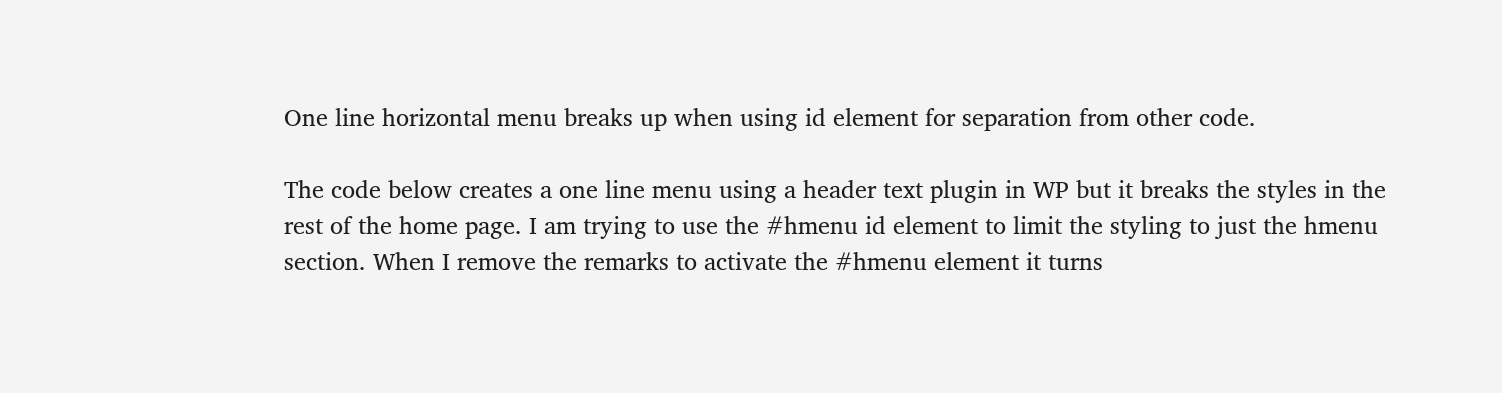One line horizontal menu breaks up when using id element for separation from other code.

The code below creates a one line menu using a header text plugin in WP but it breaks the styles in the rest of the home page. I am trying to use the #hmenu id element to limit the styling to just the hmenu section. When I remove the remarks to activate the #hmenu element it turns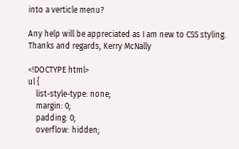into a verticle menu?

Any help will be appreciated as I am new to CSS styling. Thanks and regards, Kerry McNally

<!DOCTYPE html>
ul {
    list-style-type: none;
    margin: 0;
    padding: 0;
    overflow: hidden;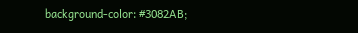background-color: #3082AB;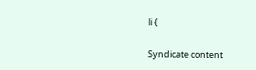li {

Syndicate content